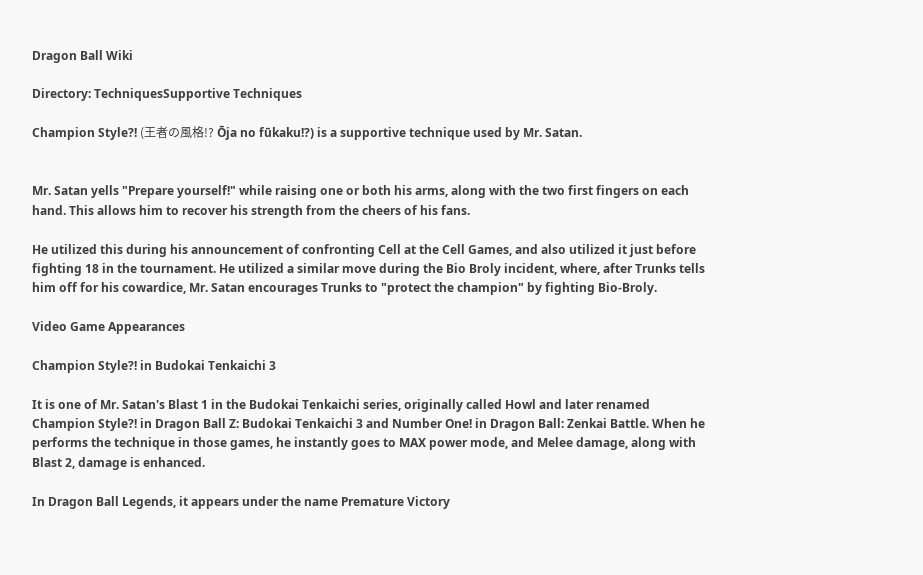Dragon Ball Wiki

Directory: TechniquesSupportive Techniques

Champion Style?! (王者の風格!? Ōja no fūkaku!?) is a supportive technique used by Mr. Satan.


Mr. Satan yells "Prepare yourself!" while raising one or both his arms, along with the two first fingers on each hand. This allows him to recover his strength from the cheers of his fans.

He utilized this during his announcement of confronting Cell at the Cell Games, and also utilized it just before fighting 18 in the tournament. He utilized a similar move during the Bio Broly incident, where, after Trunks tells him off for his cowardice, Mr. Satan encourages Trunks to "protect the champion" by fighting Bio-Broly.

Video Game Appearances

Champion Style?! in Budokai Tenkaichi 3

It is one of Mr. Satan's Blast 1 in the Budokai Tenkaichi series, originally called Howl and later renamed Champion Style?! in Dragon Ball Z: Budokai Tenkaichi 3 and Number One! in Dragon Ball: Zenkai Battle. When he performs the technique in those games, he instantly goes to MAX power mode, and Melee damage, along with Blast 2, damage is enhanced.

In Dragon Ball Legends, it appears under the name Premature Victory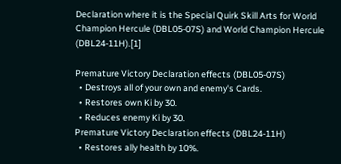Declaration where it is the Special Quirk Skill Arts for World Champion Hercule (DBL05-07S) and World Champion Hercule (DBL24-11H).[1]

Premature Victory Declaration effects (DBL05-07S)
  • Destroys all of your own and enemy's Cards.
  • Restores own Ki by 30.
  • Reduces enemy Ki by 30.
Premature Victory Declaration effects (DBL24-11H)
  • Restores ally health by 10%.